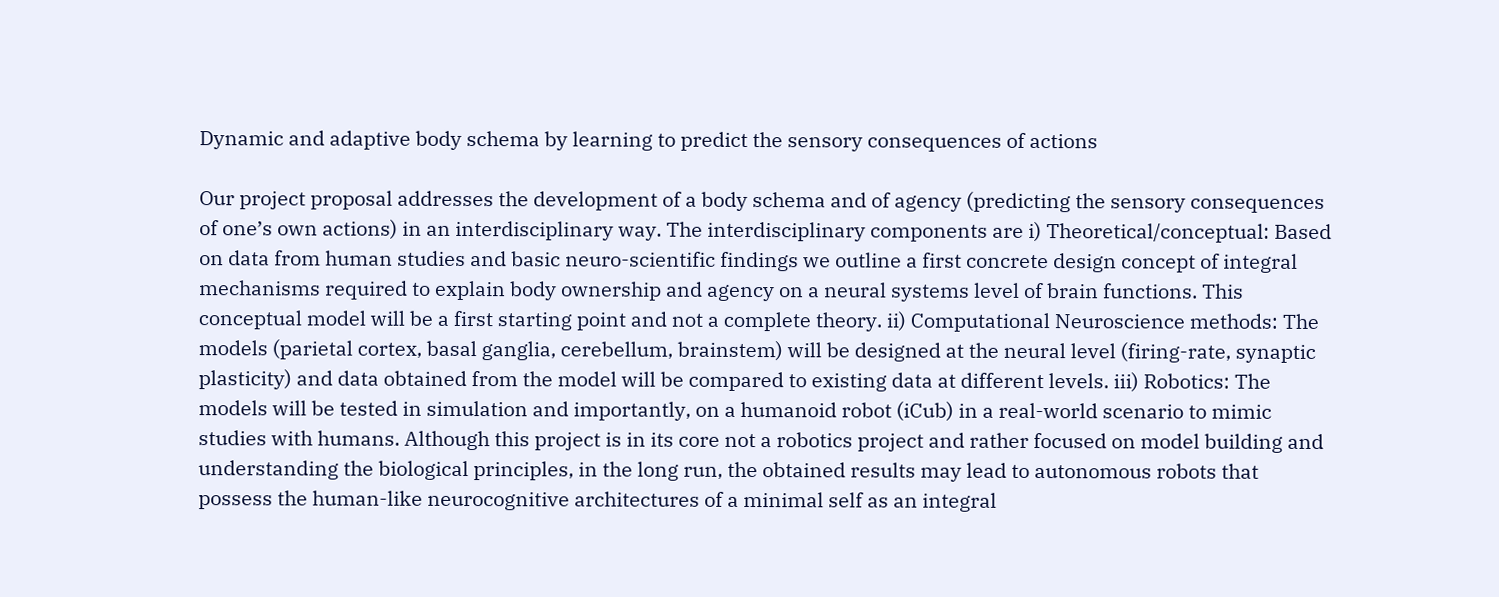Dynamic and adaptive body schema by learning to predict the sensory consequences of actions

Our project proposal addresses the development of a body schema and of agency (predicting the sensory consequences of one’s own actions) in an interdisciplinary way. The interdisciplinary components are i) Theoretical/conceptual: Based on data from human studies and basic neuro-scientific findings we outline a first concrete design concept of integral mechanisms required to explain body ownership and agency on a neural systems level of brain functions. This conceptual model will be a first starting point and not a complete theory. ii) Computational Neuroscience methods: The models (parietal cortex, basal ganglia, cerebellum, brainstem) will be designed at the neural level (firing-rate, synaptic plasticity) and data obtained from the model will be compared to existing data at different levels. iii) Robotics: The models will be tested in simulation and importantly, on a humanoid robot (iCub) in a real-world scenario to mimic studies with humans. Although this project is in its core not a robotics project and rather focused on model building and understanding the biological principles, in the long run, the obtained results may lead to autonomous robots that possess the human-like neurocognitive architectures of a minimal self as an integral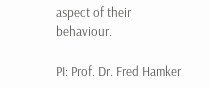aspect of their behaviour.

PI: Prof. Dr. Fred Hamker